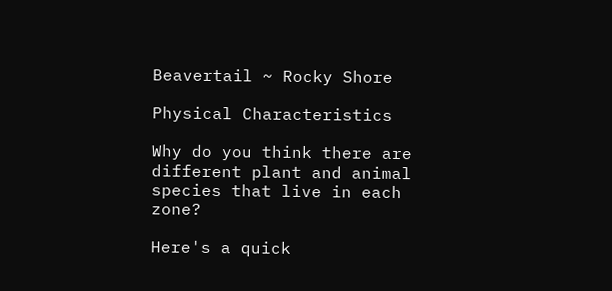Beavertail ~ Rocky Shore

Physical Characteristics

Why do you think there are different plant and animal species that live in each zone?

Here's a quick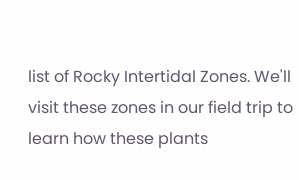list of Rocky Intertidal Zones. We'll visit these zones in our field trip to learn how these plants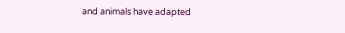and animals have adapted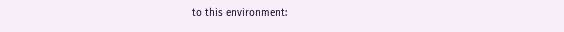to this environment: